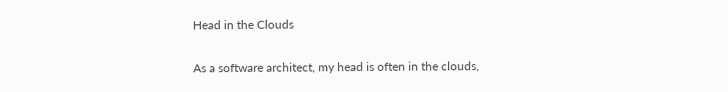Head in the Clouds

As a software architect, my head is often in the clouds,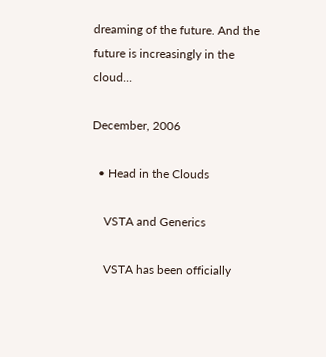dreaming of the future. And the future is increasingly in the cloud...

December, 2006

  • Head in the Clouds

    VSTA and Generics

    VSTA has been officially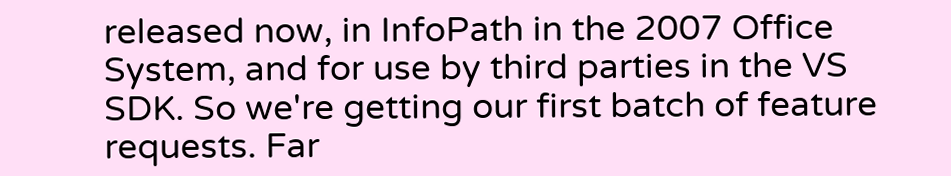released now, in InfoPath in the 2007 Office System, and for use by third parties in the VS SDK. So we're getting our first batch of feature requests. Far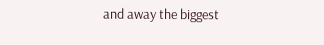and away the biggest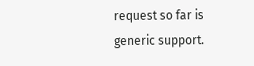request so far is generic support.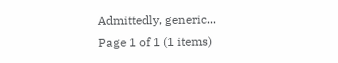Admittedly, generic...
Page 1 of 1 (1 items)